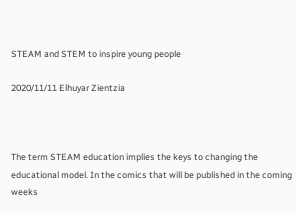STEAM and STEM to inspire young people

2020/11/11 Elhuyar Zientzia



The term STEAM education implies the keys to changing the educational model. In the comics that will be published in the coming weeks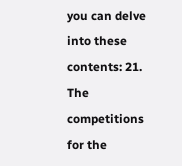you can delve into these contents: 21. The competitions for the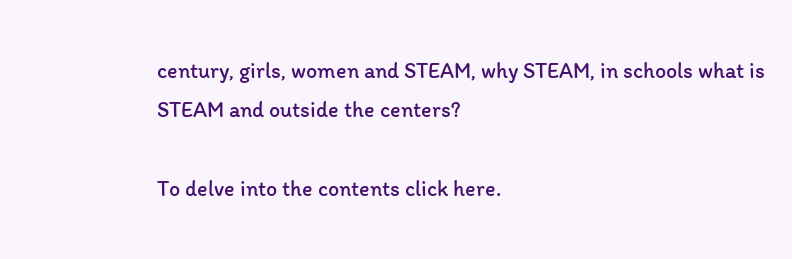century, girls, women and STEAM, why STEAM, in schools what is STEAM and outside the centers?

To delve into the contents click here.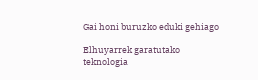Gai honi buruzko eduki gehiago

Elhuyarrek garatutako teknologia